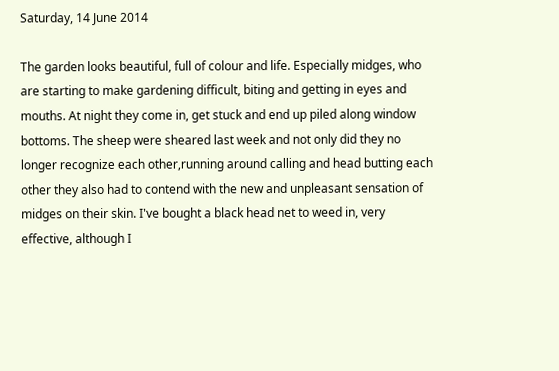Saturday, 14 June 2014

The garden looks beautiful, full of colour and life. Especially midges, who are starting to make gardening difficult, biting and getting in eyes and mouths. At night they come in, get stuck and end up piled along window bottoms. The sheep were sheared last week and not only did they no longer recognize each other,running around calling and head butting each other they also had to contend with the new and unpleasant sensation of midges on their skin. I've bought a black head net to weed in, very effective, although I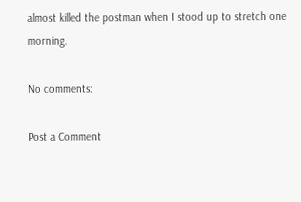almost killed the postman when I stood up to stretch one morning.

No comments:

Post a Comment